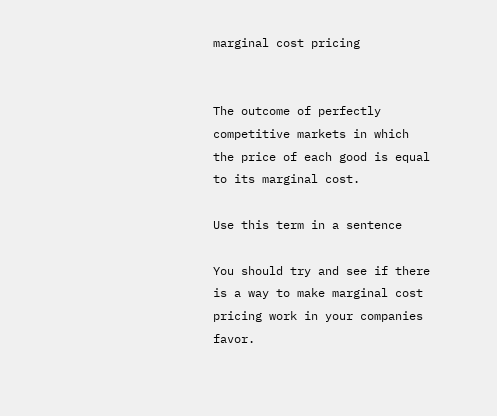marginal cost pricing


The outcome of perfectly competitive markets in which the price of each good is equal to its marginal cost.

Use this term in a sentence

You should try and see if there is a way to make marginal cost pricing work in your companies favor.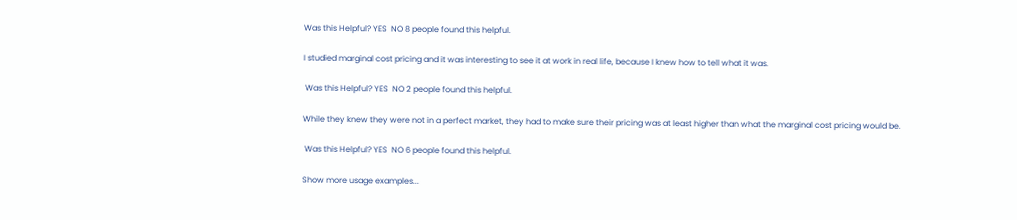Was this Helpful? YES  NO 8 people found this helpful.

I studied marginal cost pricing and it was interesting to see it at work in real life, because I knew how to tell what it was.

 Was this Helpful? YES  NO 2 people found this helpful.

While they knew they were not in a perfect market, they had to make sure their pricing was at least higher than what the marginal cost pricing would be.

 Was this Helpful? YES  NO 6 people found this helpful.

Show more usage examples...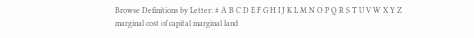Browse Definitions by Letter: # A B C D E F G H I J K L M N O P Q R S T U V W X Y Z
marginal cost of capital marginal land